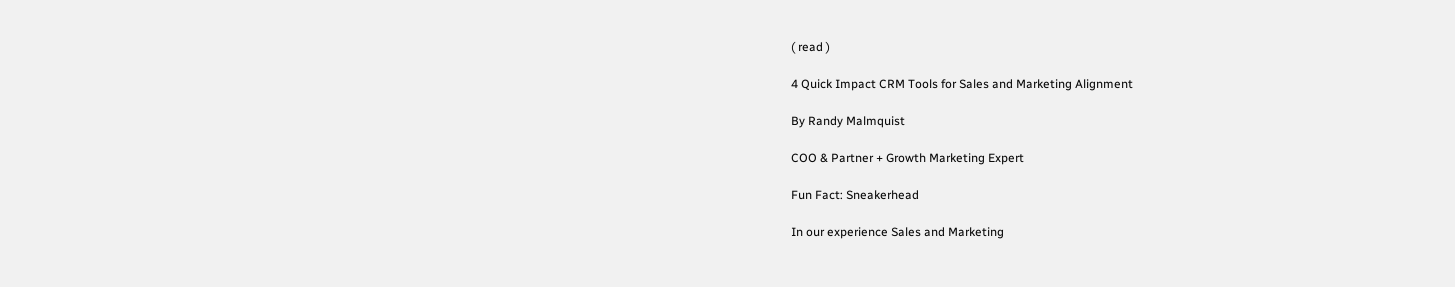( read )

4 Quick Impact CRM Tools for Sales and Marketing Alignment

By Randy Malmquist

COO & Partner + Growth Marketing Expert

Fun Fact: Sneakerhead

In our experience Sales and Marketing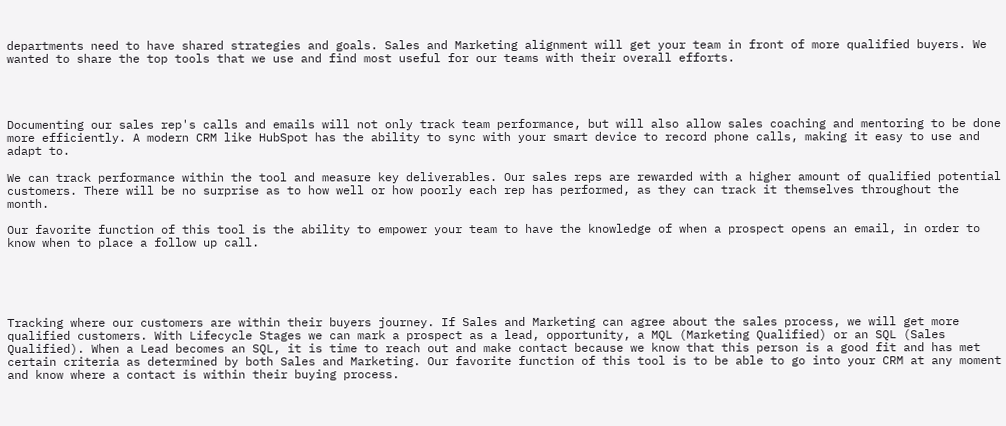departments need to have shared strategies and goals. Sales and Marketing alignment will get your team in front of more qualified buyers. We wanted to share the top tools that we use and find most useful for our teams with their overall efforts.




Documenting our sales rep's calls and emails will not only track team performance, but will also allow sales coaching and mentoring to be done more efficiently. A modern CRM like HubSpot has the ability to sync with your smart device to record phone calls, making it easy to use and adapt to.

We can track performance within the tool and measure key deliverables. Our sales reps are rewarded with a higher amount of qualified potential customers. There will be no surprise as to how well or how poorly each rep has performed, as they can track it themselves throughout the month.

Our favorite function of this tool is the ability to empower your team to have the knowledge of when a prospect opens an email, in order to know when to place a follow up call.





Tracking where our customers are within their buyers journey. If Sales and Marketing can agree about the sales process, we will get more qualified customers. With Lifecycle Stages we can mark a prospect as a lead, opportunity, a MQL (Marketing Qualified) or an SQL (Sales Qualified). When a Lead becomes an SQL, it is time to reach out and make contact because we know that this person is a good fit and has met certain criteria as determined by both Sales and Marketing. Our favorite function of this tool is to be able to go into your CRM at any moment and know where a contact is within their buying process.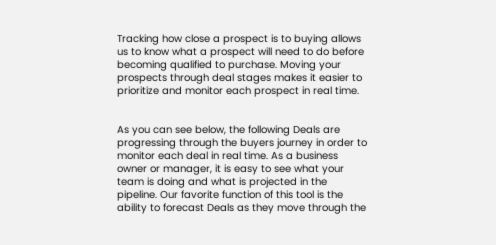Tracking how close a prospect is to buying allows us to know what a prospect will need to do before becoming qualified to purchase. Moving your prospects through deal stages makes it easier to prioritize and monitor each prospect in real time.


As you can see below, the following Deals are progressing through the buyers journey in order to monitor each deal in real time. As a business owner or manager, it is easy to see what your team is doing and what is projected in the pipeline. Our favorite function of this tool is the ability to forecast Deals as they move through the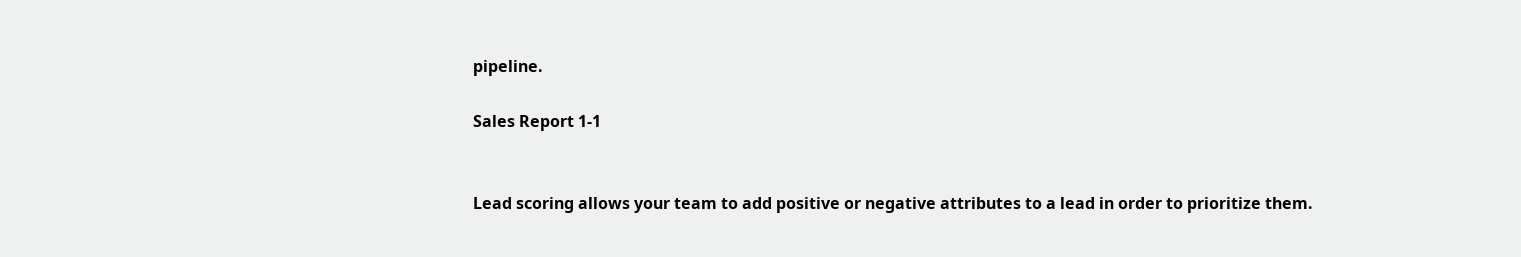pipeline.

Sales Report 1-1


Lead scoring allows your team to add positive or negative attributes to a lead in order to prioritize them.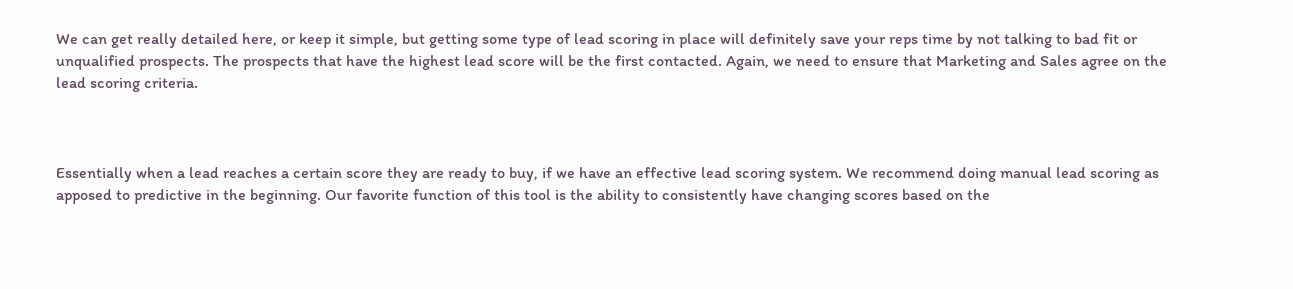We can get really detailed here, or keep it simple, but getting some type of lead scoring in place will definitely save your reps time by not talking to bad fit or unqualified prospects. The prospects that have the highest lead score will be the first contacted. Again, we need to ensure that Marketing and Sales agree on the lead scoring criteria.



Essentially when a lead reaches a certain score they are ready to buy, if we have an effective lead scoring system. We recommend doing manual lead scoring as apposed to predictive in the beginning. Our favorite function of this tool is the ability to consistently have changing scores based on the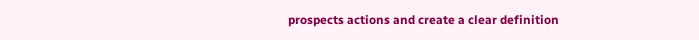prospects actions and create a clear definition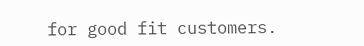for good fit customers.